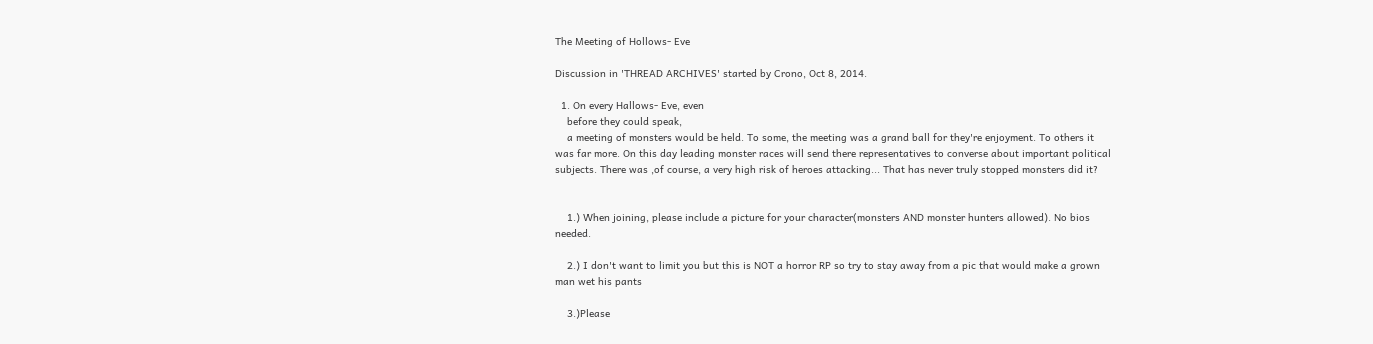The Meeting of Hollows- Eve

Discussion in 'THREAD ARCHIVES' started by Crono, Oct 8, 2014.

  1. On every Hallows- Eve, even
    before they could speak,
    a meeting of monsters would be held. To some, the meeting was a grand ball for they're enjoyment. To others it was far more. On this day leading monster races will send there representatives to converse about important political subjects. There was ,of course, a very high risk of heroes attacking... That has never truly stopped monsters did it?


    1.) When joining, please include a picture for your character(monsters AND monster hunters allowed). No bios needed.

    2.) I don't want to limit you but this is NOT a horror RP so try to stay away from a pic that would make a grown man wet his pants

    3.)Please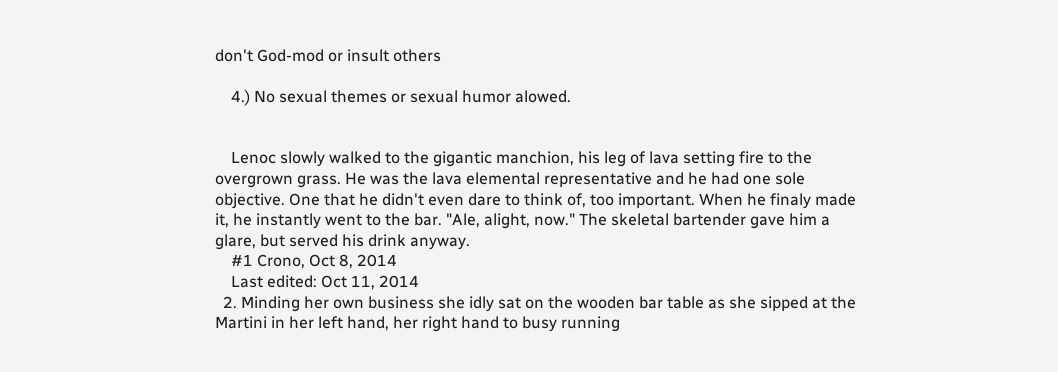don't God-mod or insult others

    4.) No sexual themes or sexual humor alowed.


    Lenoc slowly walked to the gigantic manchion, his leg of lava setting fire to the overgrown grass. He was the lava elemental representative and he had one sole objective. One that he didn't even dare to think of, too important. When he finaly made it, he instantly went to the bar. "Ale, alight, now." The skeletal bartender gave him a glare, but served his drink anyway.
    #1 Crono, Oct 8, 2014
    Last edited: Oct 11, 2014
  2. Minding her own business she idly sat on the wooden bar table as she sipped at the Martini in her left hand, her right hand to busy running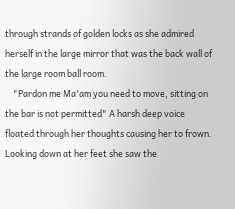through strands of golden locks as she admired herself in the large mirror that was the back wall of the large room ball room.
    "Pardon me Ma'am you need to move, sitting on the bar is not permitted" A harsh deep voice floated through her thoughts causing her to frown. Looking down at her feet she saw the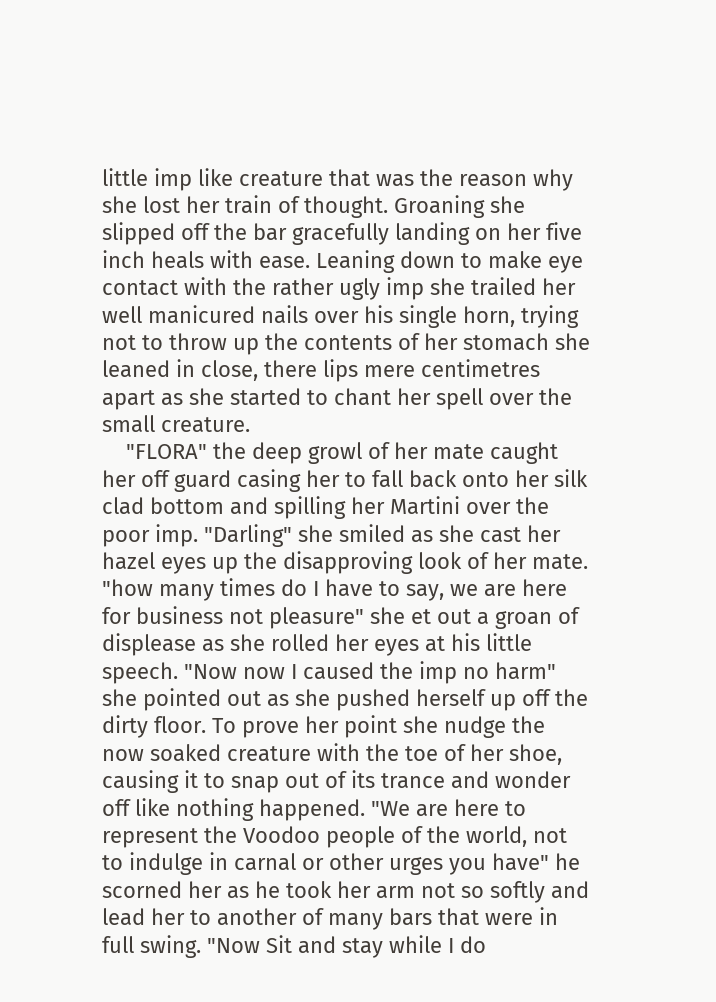little imp like creature that was the reason why she lost her train of thought. Groaning she slipped off the bar gracefully landing on her five inch heals with ease. Leaning down to make eye contact with the rather ugly imp she trailed her well manicured nails over his single horn, trying not to throw up the contents of her stomach she leaned in close, there lips mere centimetres apart as she started to chant her spell over the small creature.
    "FLORA" the deep growl of her mate caught her off guard casing her to fall back onto her silk clad bottom and spilling her Martini over the poor imp. "Darling" she smiled as she cast her hazel eyes up the disapproving look of her mate. "how many times do I have to say, we are here for business not pleasure" she et out a groan of displease as she rolled her eyes at his little speech. "Now now I caused the imp no harm" she pointed out as she pushed herself up off the dirty floor. To prove her point she nudge the now soaked creature with the toe of her shoe, causing it to snap out of its trance and wonder off like nothing happened. "We are here to represent the Voodoo people of the world, not to indulge in carnal or other urges you have" he scorned her as he took her arm not so softly and lead her to another of many bars that were in full swing. "Now Sit and stay while I do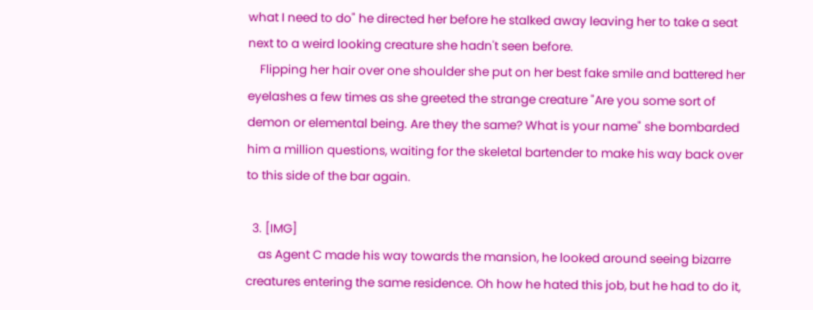what I need to do" he directed her before he stalked away leaving her to take a seat next to a weird looking creature she hadn't seen before.
    Flipping her hair over one shoulder she put on her best fake smile and battered her eyelashes a few times as she greeted the strange creature "Are you some sort of demon or elemental being. Are they the same? What is your name" she bombarded him a million questions, waiting for the skeletal bartender to make his way back over to this side of the bar again.

  3. [IMG]
    as Agent C made his way towards the mansion, he looked around seeing bizarre creatures entering the same residence. Oh how he hated this job, but he had to do it,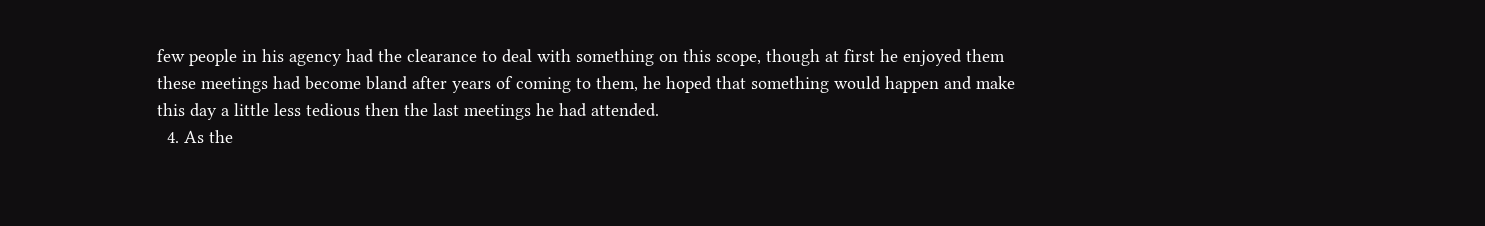few people in his agency had the clearance to deal with something on this scope, though at first he enjoyed them these meetings had become bland after years of coming to them, he hoped that something would happen and make this day a little less tedious then the last meetings he had attended.
  4. As the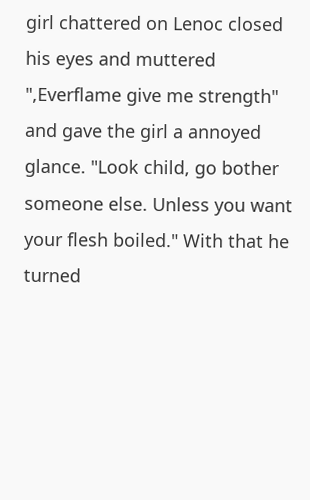girl chattered on Lenoc closed his eyes and muttered ",Everflame give me strength" and gave the girl a annoyed glance. "Look child, go bother someone else. Unless you want your flesh boiled." With that he turned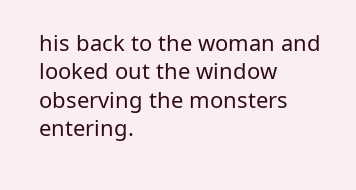his back to the woman and looked out the window observing the monsters entering.